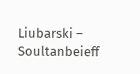Liubarski – Soultanbeieff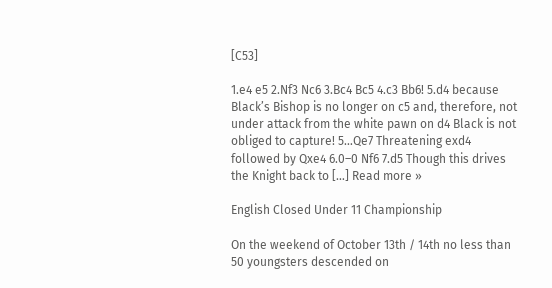[C53]

1.e4 e5 2.Nf3 Nc6 3.Bc4 Bc5 4.c3 Bb6! 5.d4 because Black’s Bishop is no longer on c5 and, therefore, not under attack from the white pawn on d4 Black is not obliged to capture! 5…Qe7 Threatening exd4 followed by Qxe4 6.0–0 Nf6 7.d5 Though this drives the Knight back to […] Read more »

English Closed Under 11 Championship

On the weekend of October 13th / 14th no less than 50 youngsters descended on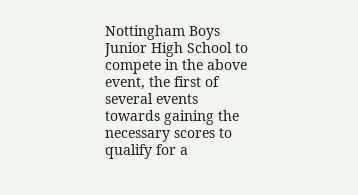Nottingham Boys Junior High School to compete in the above event, the first of several events towards gaining the necessary scores to qualify for a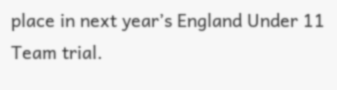place in next year’s England Under 11 Team trial.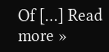Of […] Read more »